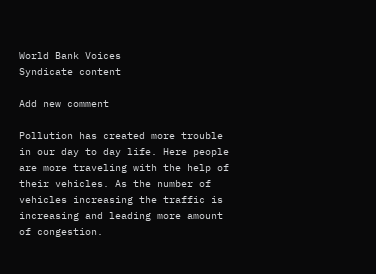World Bank Voices
Syndicate content

Add new comment

Pollution has created more trouble in our day to day life. Here people are more traveling with the help of their vehicles. As the number of vehicles increasing the traffic is increasing and leading more amount of congestion.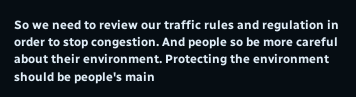So we need to review our traffic rules and regulation in order to stop congestion. And people so be more careful about their environment. Protecting the environment should be people's main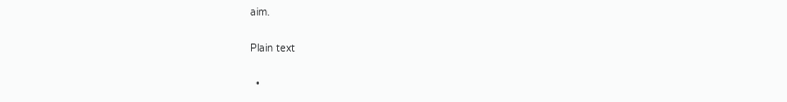aim.

Plain text

  •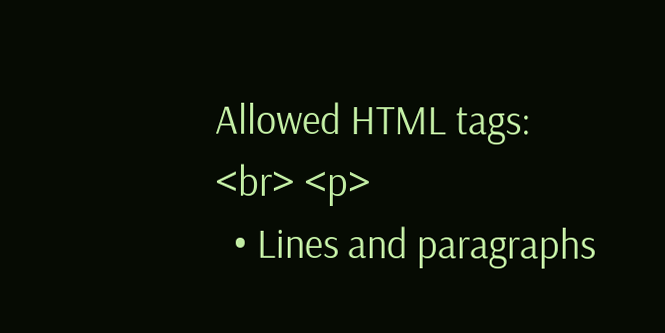Allowed HTML tags: <br> <p>
  • Lines and paragraphs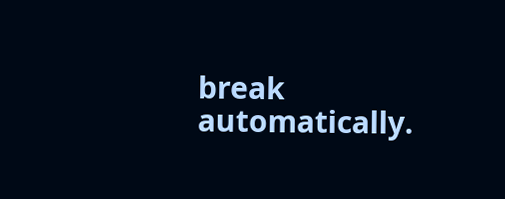break automatically.